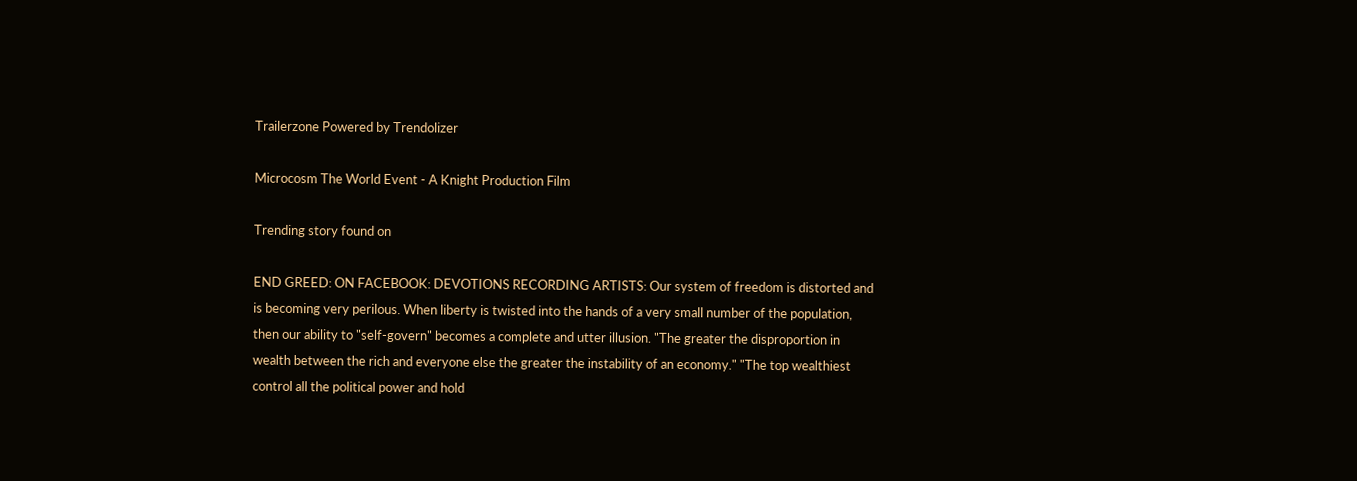Trailerzone Powered by Trendolizer

Microcosm The World Event - A Knight Production Film

Trending story found on

END GREED: ON FACEBOOK: DEVOTIONS RECORDING ARTISTS: Our system of freedom is distorted and is becoming very perilous. When liberty is twisted into the hands of a very small number of the population, then our ability to "self-govern" becomes a complete and utter illusion. "The greater the disproportion in wealth between the rich and everyone else the greater the instability of an economy." "The top wealthiest control all the political power and hold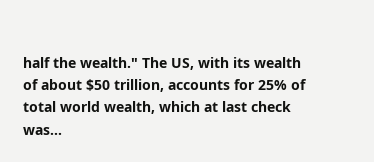half the wealth." The US, with its wealth of about $50 trillion, accounts for 25% of total world wealth, which at last check was...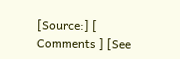[Source:] [ Comments ] [See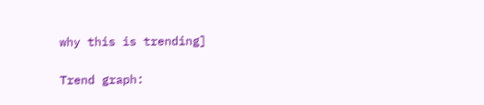why this is trending]

Trend graph: